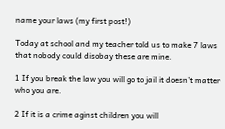name your laws (my first post!)

Today at school and my teacher told us to make 7 laws that nobody could disobay these are mine.

1 If you break the law you will go to jail it doesn’t matter who you are.

2 If it is a crime aginst children you will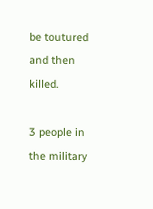be toutured and then killed.

3 people in the military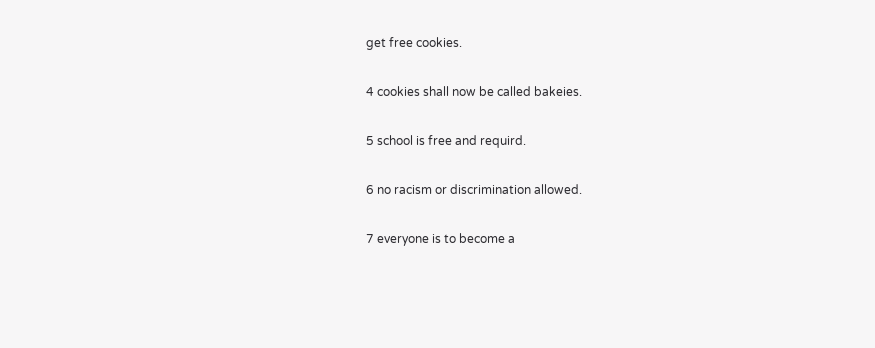get free cookies.

4 cookies shall now be called bakeies.

5 school is free and requird.

6 no racism or discrimination allowed.

7 everyone is to become a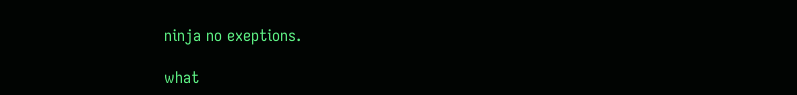ninja no exeptions.

what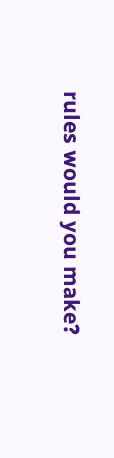rules would you make?